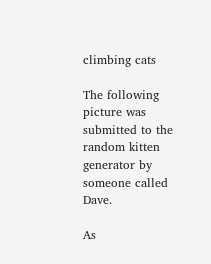climbing cats

The following picture was submitted to the random kitten generator by someone called Dave.

As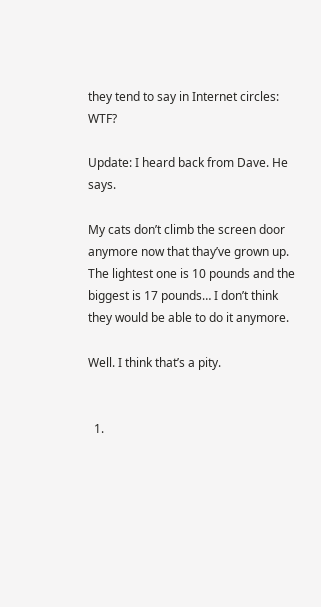they tend to say in Internet circles: WTF?

Update: I heard back from Dave. He says.

My cats don’t climb the screen door anymore now that thay’ve grown up. The lightest one is 10 pounds and the biggest is 17 pounds… I don’t think they would be able to do it anymore.

Well. I think that’s a pity.


  1.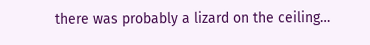there was probably a lizard on the ceiling…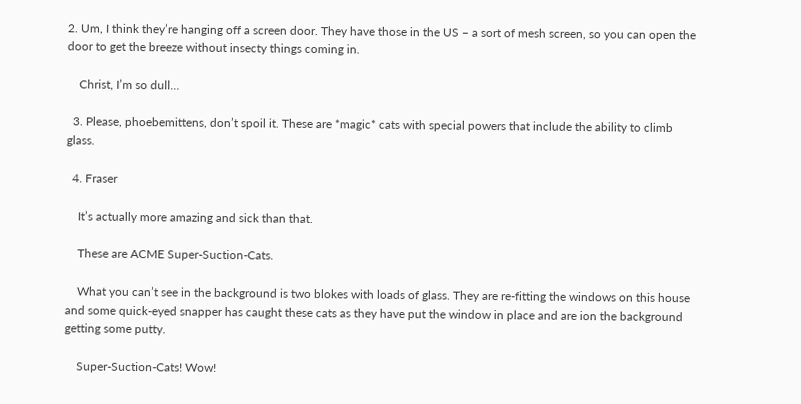2. Um, I think they’re hanging off a screen door. They have those in the US – a sort of mesh screen, so you can open the door to get the breeze without insecty things coming in.

    Christ, I’m so dull…

  3. Please, phoebemittens, don’t spoil it. These are *magic* cats with special powers that include the ability to climb glass.

  4. Fraser

    It’s actually more amazing and sick than that.

    These are ACME Super-Suction-Cats.

    What you can’t see in the background is two blokes with loads of glass. They are re-fitting the windows on this house and some quick-eyed snapper has caught these cats as they have put the window in place and are ion the background getting some putty.

    Super-Suction-Cats! Wow!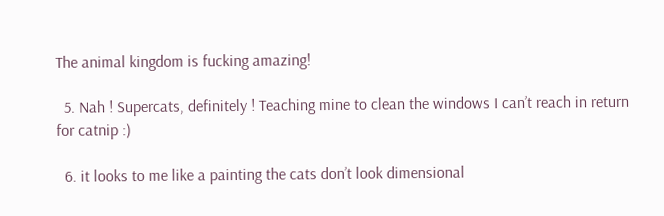The animal kingdom is fucking amazing!

  5. Nah ! Supercats, definitely ! Teaching mine to clean the windows I can’t reach in return for catnip :)

  6. it looks to me like a painting the cats don’t look dimensional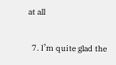at all

  7. I’m quite glad the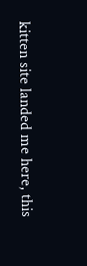kitten site landed me here, this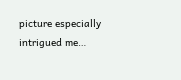picture especially intrigued me…